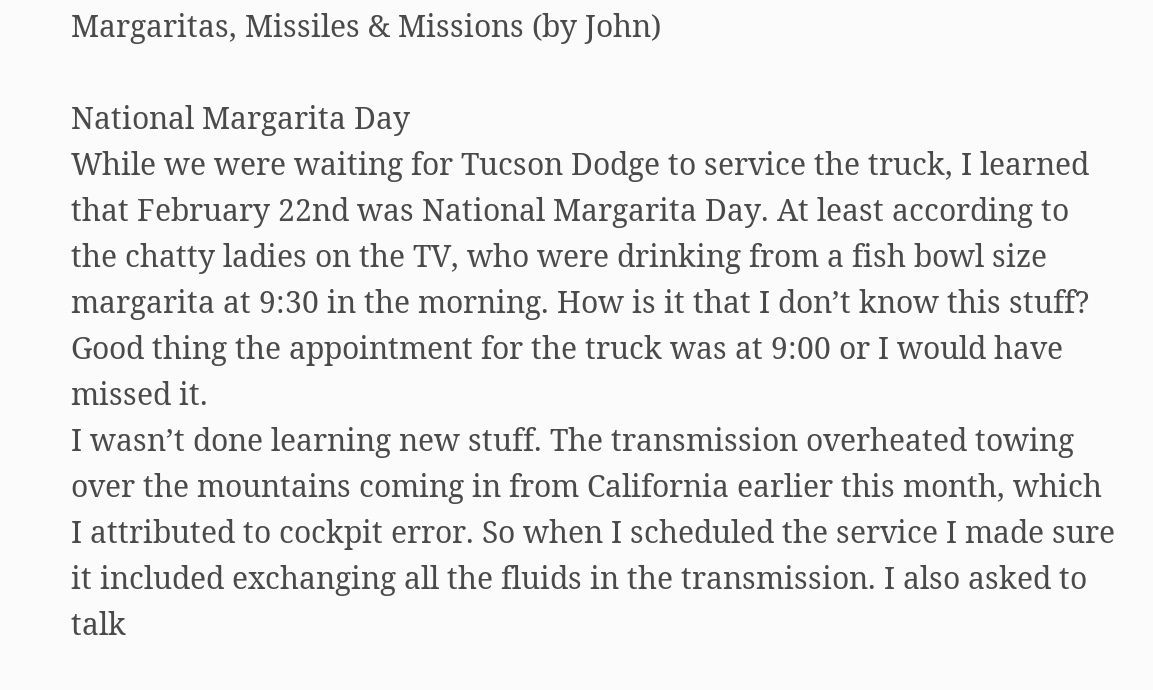Margaritas, Missiles & Missions (by John)

National Margarita Day
While we were waiting for Tucson Dodge to service the truck, I learned that February 22nd was National Margarita Day. At least according to the chatty ladies on the TV, who were drinking from a fish bowl size margarita at 9:30 in the morning. How is it that I don’t know this stuff? Good thing the appointment for the truck was at 9:00 or I would have missed it.
I wasn’t done learning new stuff. The transmission overheated towing over the mountains coming in from California earlier this month, which I attributed to cockpit error. So when I scheduled the service I made sure it included exchanging all the fluids in the transmission. I also asked to talk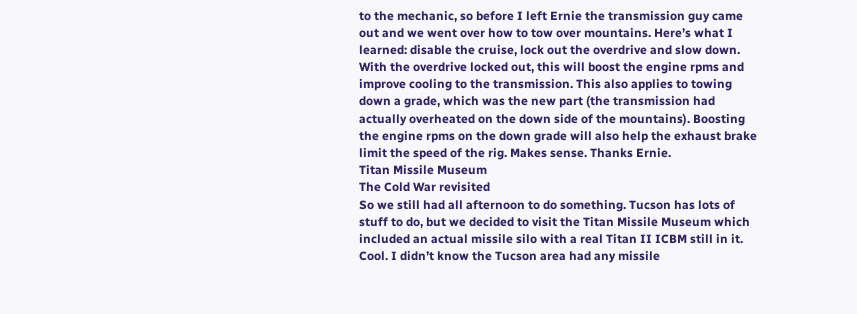to the mechanic, so before I left Ernie the transmission guy came out and we went over how to tow over mountains. Here’s what I learned: disable the cruise, lock out the overdrive and slow down. With the overdrive locked out, this will boost the engine rpms and improve cooling to the transmission. This also applies to towing down a grade, which was the new part (the transmission had actually overheated on the down side of the mountains). Boosting the engine rpms on the down grade will also help the exhaust brake limit the speed of the rig. Makes sense. Thanks Ernie.
Titan Missile Museum
The Cold War revisited
So we still had all afternoon to do something. Tucson has lots of stuff to do, but we decided to visit the Titan Missile Museum which included an actual missile silo with a real Titan II ICBM still in it. Cool. I didn’t know the Tucson area had any missile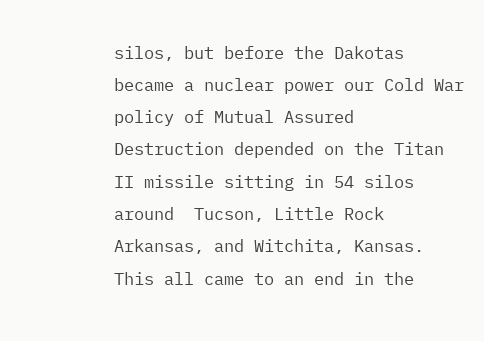silos, but before the Dakotas became a nuclear power our Cold War policy of Mutual Assured Destruction depended on the Titan II missile sitting in 54 silos around  Tucson, Little Rock Arkansas, and Witchita, Kansas. This all came to an end in the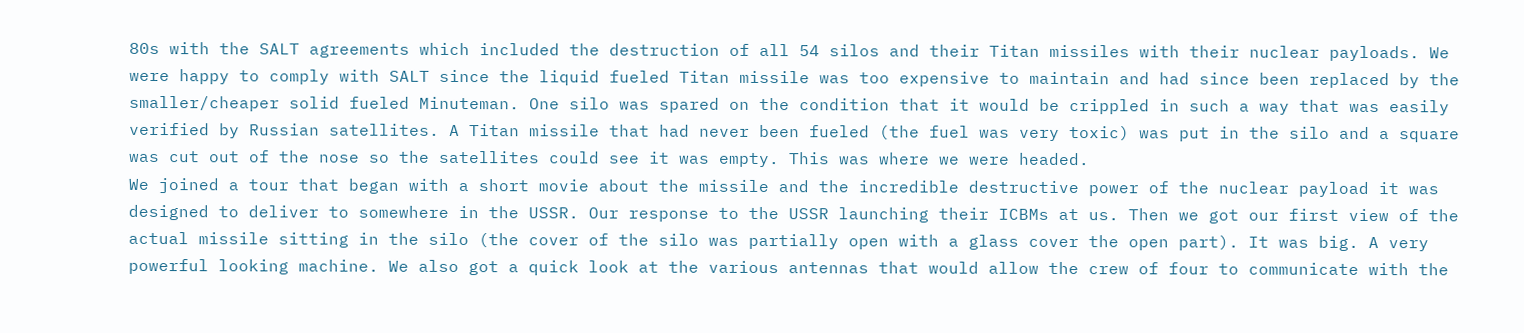80s with the SALT agreements which included the destruction of all 54 silos and their Titan missiles with their nuclear payloads. We were happy to comply with SALT since the liquid fueled Titan missile was too expensive to maintain and had since been replaced by the smaller/cheaper solid fueled Minuteman. One silo was spared on the condition that it would be crippled in such a way that was easily verified by Russian satellites. A Titan missile that had never been fueled (the fuel was very toxic) was put in the silo and a square was cut out of the nose so the satellites could see it was empty. This was where we were headed.
We joined a tour that began with a short movie about the missile and the incredible destructive power of the nuclear payload it was designed to deliver to somewhere in the USSR. Our response to the USSR launching their ICBMs at us. Then we got our first view of the actual missile sitting in the silo (the cover of the silo was partially open with a glass cover the open part). It was big. A very powerful looking machine. We also got a quick look at the various antennas that would allow the crew of four to communicate with the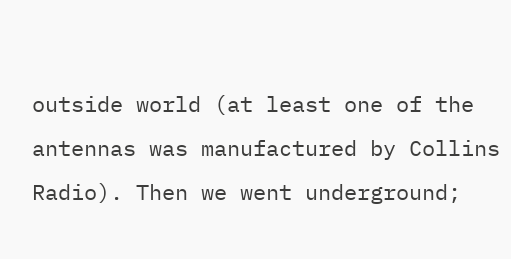outside world (at least one of the antennas was manufactured by Collins Radio). Then we went underground;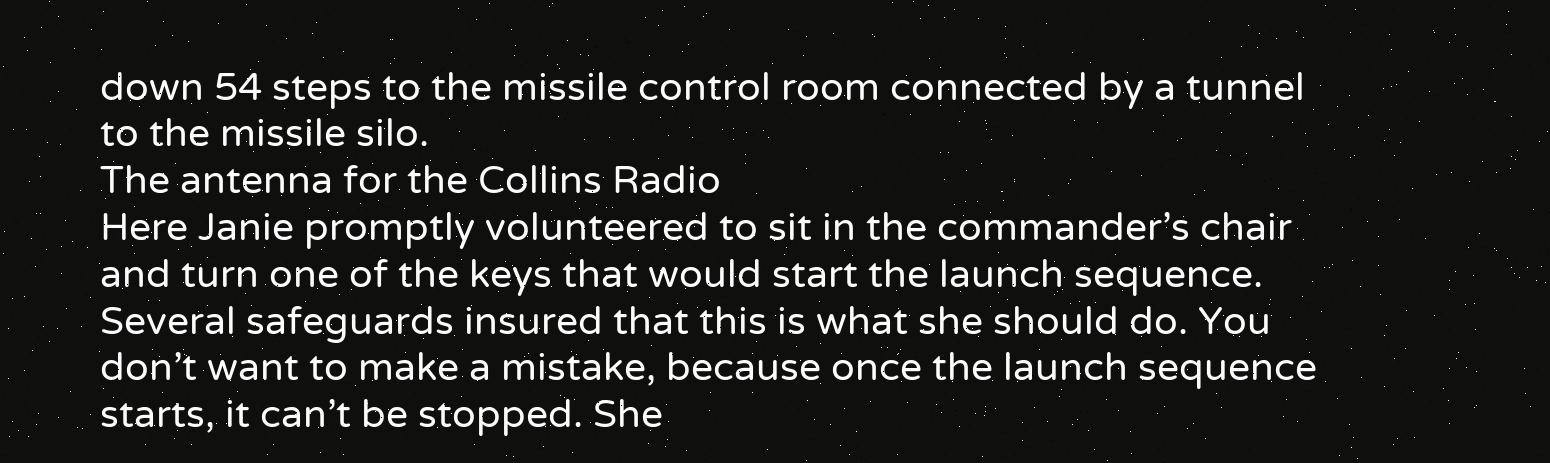down 54 steps to the missile control room connected by a tunnel to the missile silo.
The antenna for the Collins Radio
Here Janie promptly volunteered to sit in the commander’s chair and turn one of the keys that would start the launch sequence. Several safeguards insured that this is what she should do. You don’t want to make a mistake, because once the launch sequence starts, it can’t be stopped. She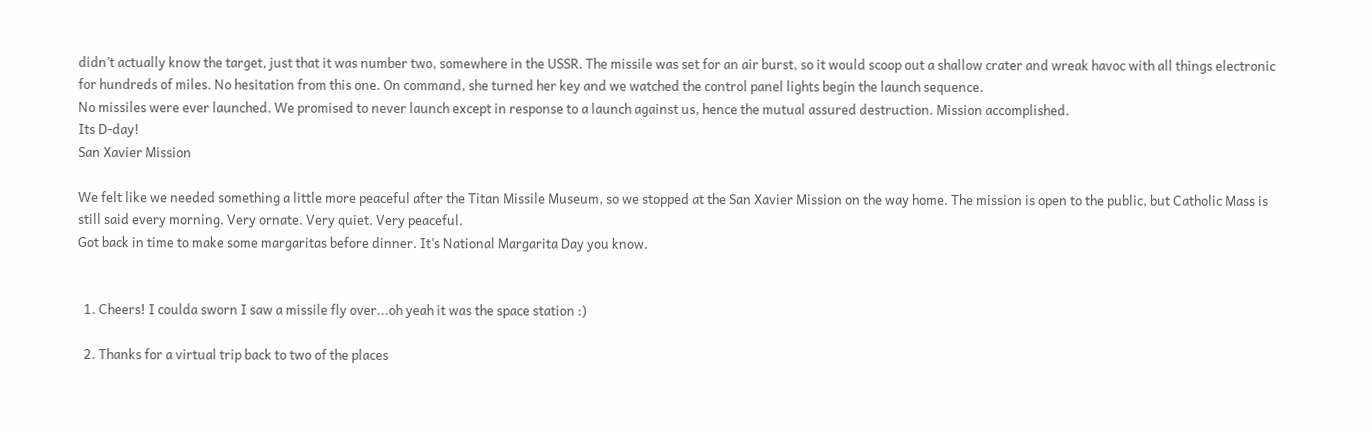didn’t actually know the target, just that it was number two, somewhere in the USSR. The missile was set for an air burst, so it would scoop out a shallow crater and wreak havoc with all things electronic for hundreds of miles. No hesitation from this one. On command, she turned her key and we watched the control panel lights begin the launch sequence.
No missiles were ever launched. We promised to never launch except in response to a launch against us, hence the mutual assured destruction. Mission accomplished.
Its D-day!
San Xavier Mission

We felt like we needed something a little more peaceful after the Titan Missile Museum, so we stopped at the San Xavier Mission on the way home. The mission is open to the public, but Catholic Mass is still said every morning. Very ornate. Very quiet. Very peaceful.
Got back in time to make some margaritas before dinner. It’s National Margarita Day you know.


  1. Cheers! I coulda sworn I saw a missile fly over...oh yeah it was the space station :)

  2. Thanks for a virtual trip back to two of the places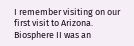I remember visiting on our first visit to Arizona. Biosphere II was an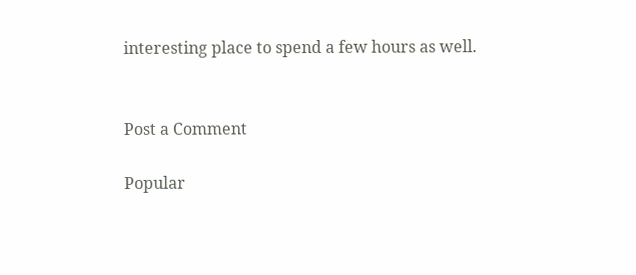interesting place to spend a few hours as well.


Post a Comment

Popular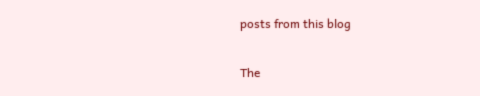posts from this blog

The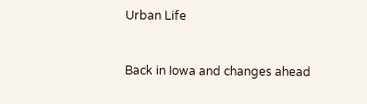Urban Life


Back in Iowa and changes ahead